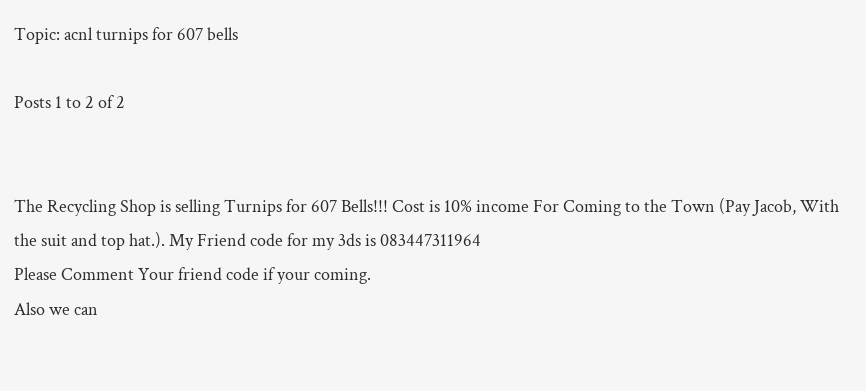Topic: acnl turnips for 607 bells

Posts 1 to 2 of 2


The Recycling Shop is selling Turnips for 607 Bells!!! Cost is 10% income For Coming to the Town (Pay Jacob, With the suit and top hat.). My Friend code for my 3ds is 083447311964
Please Comment Your friend code if your coming.
Also we can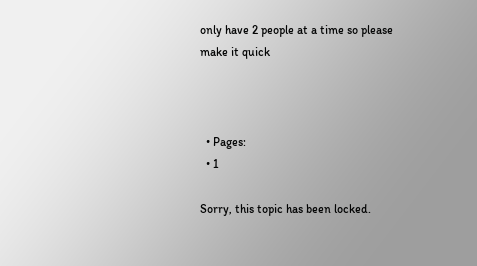only have 2 people at a time so please make it quick



  • Pages:
  • 1

Sorry, this topic has been locked.